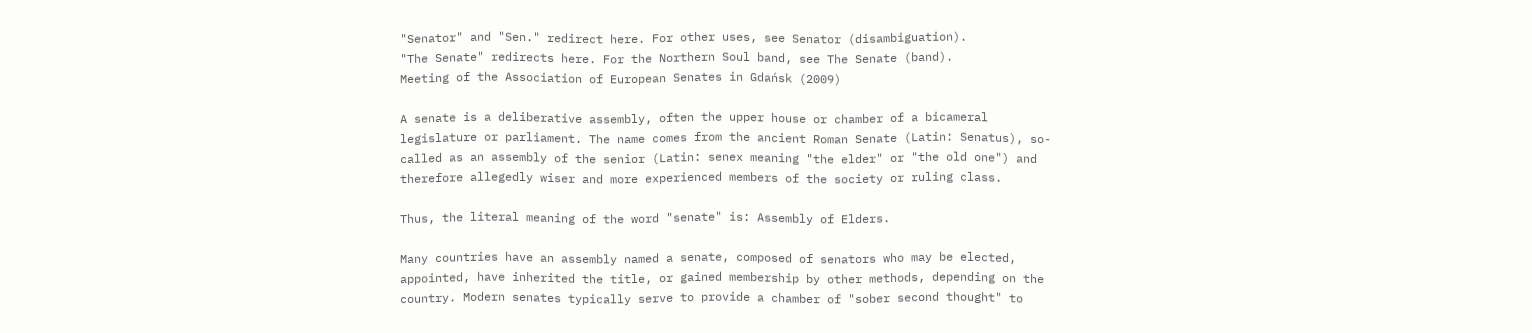"Senator" and "Sen." redirect here. For other uses, see Senator (disambiguation).
"The Senate" redirects here. For the Northern Soul band, see The Senate (band).
Meeting of the Association of European Senates in Gdańsk (2009)

A senate is a deliberative assembly, often the upper house or chamber of a bicameral legislature or parliament. The name comes from the ancient Roman Senate (Latin: Senatus), so-called as an assembly of the senior (Latin: senex meaning "the elder" or "the old one") and therefore allegedly wiser and more experienced members of the society or ruling class.

Thus, the literal meaning of the word "senate" is: Assembly of Elders.

Many countries have an assembly named a senate, composed of senators who may be elected, appointed, have inherited the title, or gained membership by other methods, depending on the country. Modern senates typically serve to provide a chamber of "sober second thought" to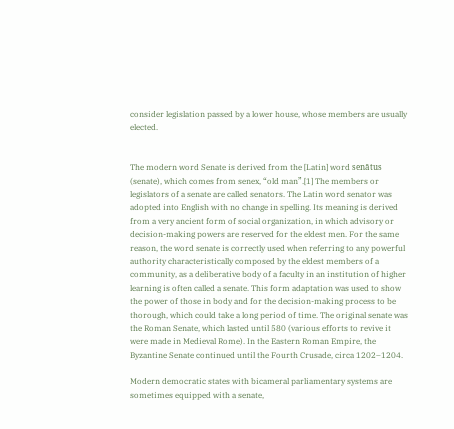consider legislation passed by a lower house, whose members are usually elected.


The modern word Senate is derived from the [Latin] word senātus (senate), which comes from senex, “old man”.[1] The members or legislators of a senate are called senators. The Latin word senator was adopted into English with no change in spelling. Its meaning is derived from a very ancient form of social organization, in which advisory or decision-making powers are reserved for the eldest men. For the same reason, the word senate is correctly used when referring to any powerful authority characteristically composed by the eldest members of a community, as a deliberative body of a faculty in an institution of higher learning is often called a senate. This form adaptation was used to show the power of those in body and for the decision-making process to be thorough, which could take a long period of time. The original senate was the Roman Senate, which lasted until 580 (various efforts to revive it were made in Medieval Rome). In the Eastern Roman Empire, the Byzantine Senate continued until the Fourth Crusade, circa 1202–1204.

Modern democratic states with bicameral parliamentary systems are sometimes equipped with a senate,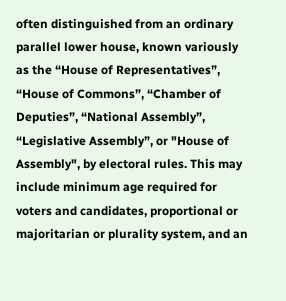often distinguished from an ordinary parallel lower house, known variously as the “House of Representatives”, “House of Commons”, “Chamber of Deputies”, “National Assembly”, “Legislative Assembly”, or "House of Assembly", by electoral rules. This may include minimum age required for voters and candidates, proportional or majoritarian or plurality system, and an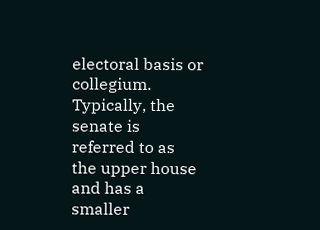electoral basis or collegium. Typically, the senate is referred to as the upper house and has a smaller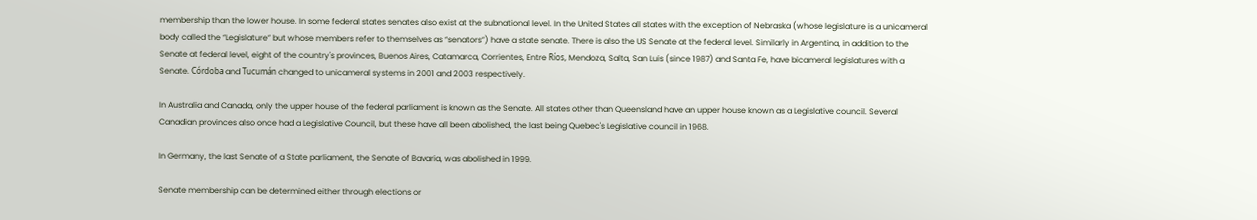membership than the lower house. In some federal states senates also exist at the subnational level. In the United States all states with the exception of Nebraska (whose legislature is a unicameral body called the “Legislature” but whose members refer to themselves as “senators”) have a state senate. There is also the US Senate at the federal level. Similarly in Argentina, in addition to the Senate at federal level, eight of the country's provinces, Buenos Aires, Catamarca, Corrientes, Entre Ríos, Mendoza, Salta, San Luis (since 1987) and Santa Fe, have bicameral legislatures with a Senate. Córdoba and Tucumán changed to unicameral systems in 2001 and 2003 respectively.

In Australia and Canada, only the upper house of the federal parliament is known as the Senate. All states other than Queensland have an upper house known as a Legislative council. Several Canadian provinces also once had a Legislative Council, but these have all been abolished, the last being Quebec's Legislative council in 1968.

In Germany, the last Senate of a State parliament, the Senate of Bavaria, was abolished in 1999.

Senate membership can be determined either through elections or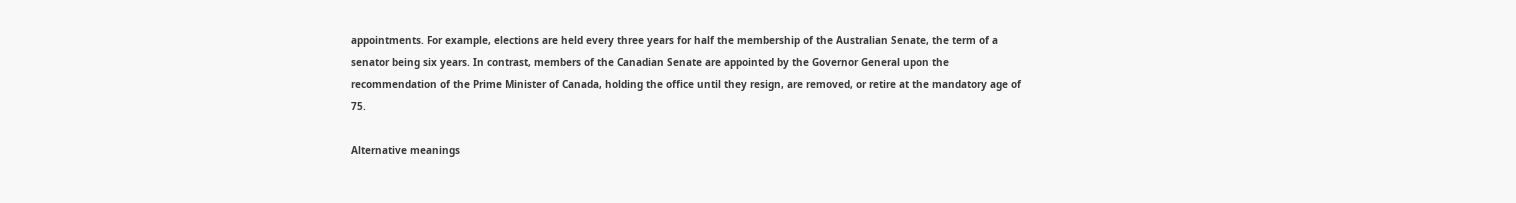appointments. For example, elections are held every three years for half the membership of the Australian Senate, the term of a senator being six years. In contrast, members of the Canadian Senate are appointed by the Governor General upon the recommendation of the Prime Minister of Canada, holding the office until they resign, are removed, or retire at the mandatory age of 75.

Alternative meanings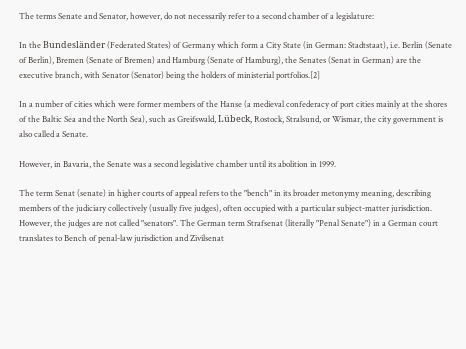The terms Senate and Senator, however, do not necessarily refer to a second chamber of a legislature:

In the Bundesländer (Federated States) of Germany which form a City State (in German: Stadtstaat), i.e. Berlin (Senate of Berlin), Bremen (Senate of Bremen) and Hamburg (Senate of Hamburg), the Senates (Senat in German) are the executive branch, with Senator (Senator) being the holders of ministerial portfolios.[2]

In a number of cities which were former members of the Hanse (a medieval confederacy of port cities mainly at the shores of the Baltic Sea and the North Sea), such as Greifswald, Lübeck, Rostock, Stralsund, or Wismar, the city government is also called a Senate.

However, in Bavaria, the Senate was a second legislative chamber until its abolition in 1999.

The term Senat (senate) in higher courts of appeal refers to the "bench" in its broader metonymy meaning, describing members of the judiciary collectively (usually five judges), often occupied with a particular subject-matter jurisdiction. However, the judges are not called "senators". The German term Strafsenat (literally "Penal Senate") in a German court translates to Bench of penal-law jurisdiction and Zivilsenat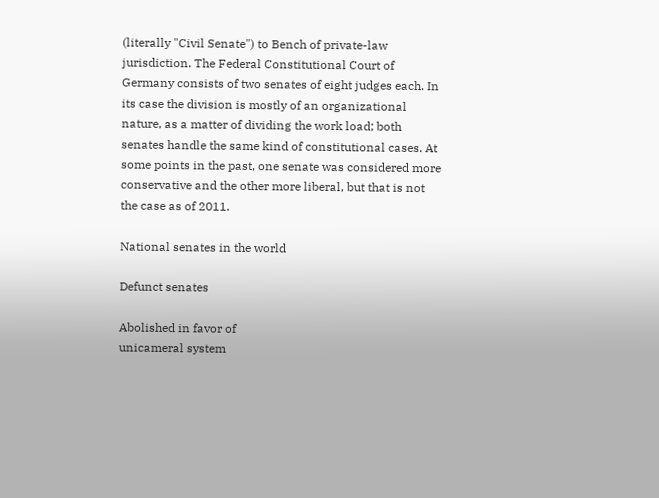(literally "Civil Senate") to Bench of private-law jurisdiction. The Federal Constitutional Court of Germany consists of two senates of eight judges each. In its case the division is mostly of an organizational nature, as a matter of dividing the work load; both senates handle the same kind of constitutional cases. At some points in the past, one senate was considered more conservative and the other more liberal, but that is not the case as of 2011.

National senates in the world

Defunct senates

Abolished in favor of
unicameral system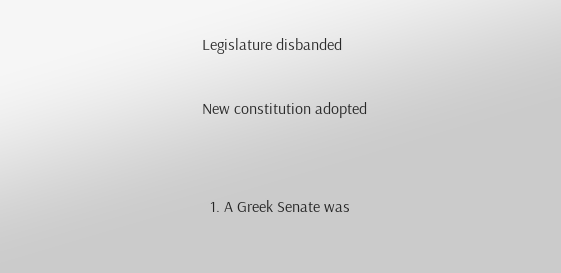Legislature disbanded

New constitution adopted


  1. A Greek Senate was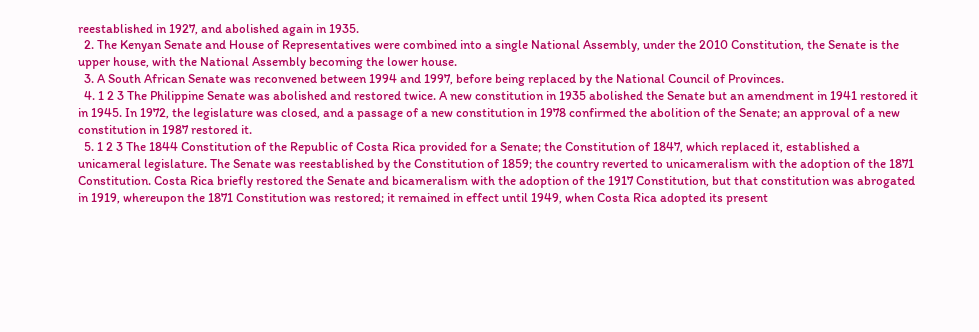reestablished in 1927, and abolished again in 1935.
  2. The Kenyan Senate and House of Representatives were combined into a single National Assembly, under the 2010 Constitution, the Senate is the upper house, with the National Assembly becoming the lower house.
  3. A South African Senate was reconvened between 1994 and 1997, before being replaced by the National Council of Provinces.
  4. 1 2 3 The Philippine Senate was abolished and restored twice. A new constitution in 1935 abolished the Senate but an amendment in 1941 restored it in 1945. In 1972, the legislature was closed, and a passage of a new constitution in 1978 confirmed the abolition of the Senate; an approval of a new constitution in 1987 restored it.
  5. 1 2 3 The 1844 Constitution of the Republic of Costa Rica provided for a Senate; the Constitution of 1847, which replaced it, established a unicameral legislature. The Senate was reestablished by the Constitution of 1859; the country reverted to unicameralism with the adoption of the 1871 Constitution. Costa Rica briefly restored the Senate and bicameralism with the adoption of the 1917 Constitution, but that constitution was abrogated in 1919, whereupon the 1871 Constitution was restored; it remained in effect until 1949, when Costa Rica adopted its present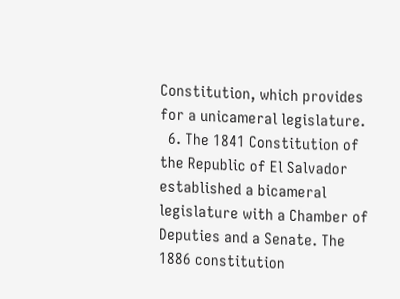Constitution, which provides for a unicameral legislature.
  6. The 1841 Constitution of the Republic of El Salvador established a bicameral legislature with a Chamber of Deputies and a Senate. The 1886 constitution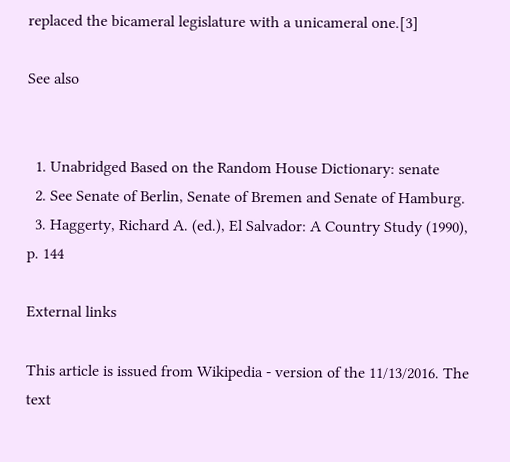replaced the bicameral legislature with a unicameral one.[3]

See also


  1. Unabridged Based on the Random House Dictionary: senate
  2. See Senate of Berlin, Senate of Bremen and Senate of Hamburg.
  3. Haggerty, Richard A. (ed.), El Salvador: A Country Study (1990), p. 144

External links

This article is issued from Wikipedia - version of the 11/13/2016. The text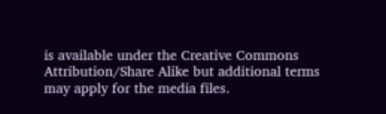is available under the Creative Commons Attribution/Share Alike but additional terms may apply for the media files.